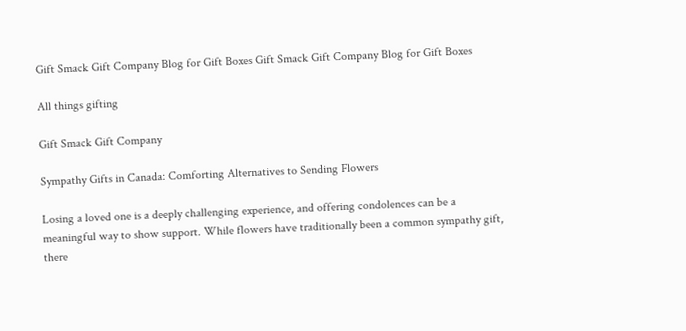Gift Smack Gift Company Blog for Gift Boxes Gift Smack Gift Company Blog for Gift Boxes

All things gifting

Gift Smack Gift Company

Sympathy Gifts in Canada: Comforting Alternatives to Sending Flowers

Losing a loved one is a deeply challenging experience, and offering condolences can be a meaningful way to show support. While flowers have traditionally been a common sympathy gift, there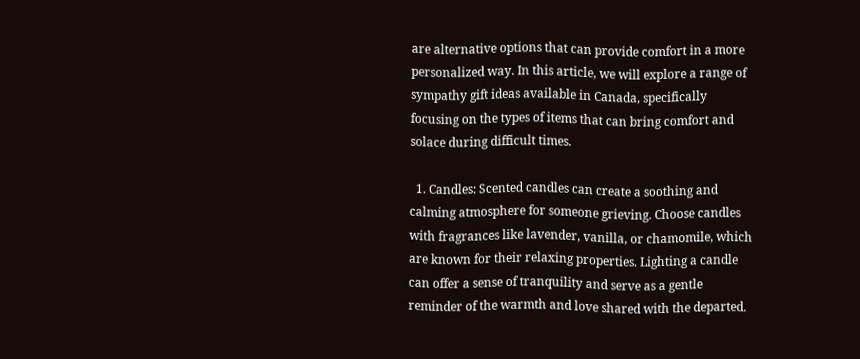are alternative options that can provide comfort in a more personalized way. In this article, we will explore a range of sympathy gift ideas available in Canada, specifically focusing on the types of items that can bring comfort and solace during difficult times.

  1. Candles: Scented candles can create a soothing and calming atmosphere for someone grieving. Choose candles with fragrances like lavender, vanilla, or chamomile, which are known for their relaxing properties. Lighting a candle can offer a sense of tranquility and serve as a gentle reminder of the warmth and love shared with the departed.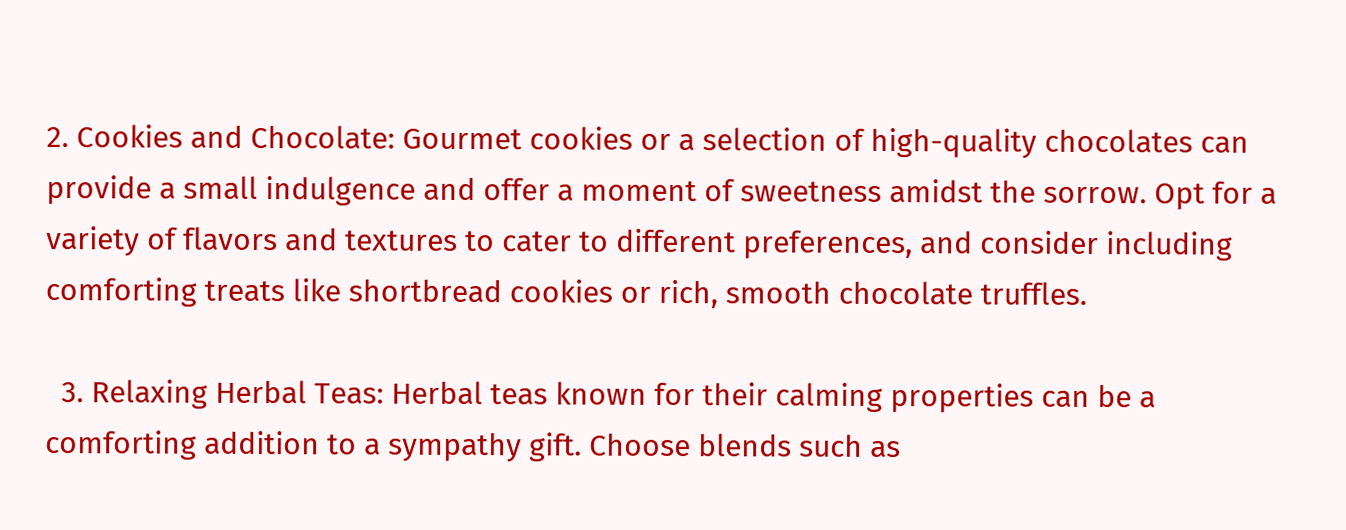2. Cookies and Chocolate: Gourmet cookies or a selection of high-quality chocolates can provide a small indulgence and offer a moment of sweetness amidst the sorrow. Opt for a variety of flavors and textures to cater to different preferences, and consider including comforting treats like shortbread cookies or rich, smooth chocolate truffles.

  3. Relaxing Herbal Teas: Herbal teas known for their calming properties can be a comforting addition to a sympathy gift. Choose blends such as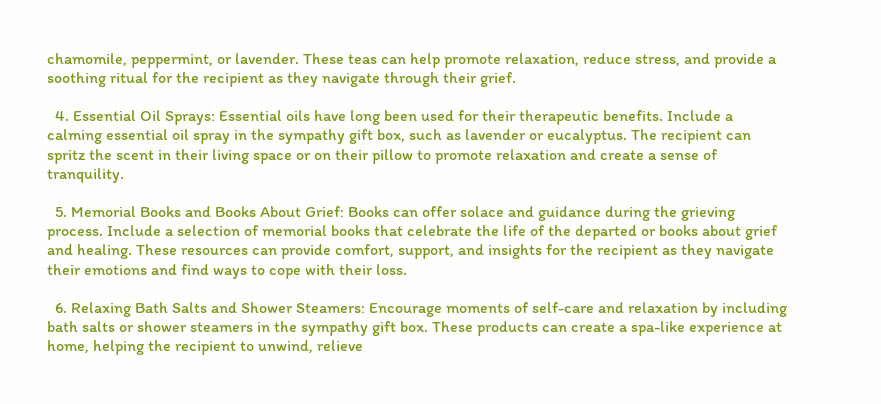chamomile, peppermint, or lavender. These teas can help promote relaxation, reduce stress, and provide a soothing ritual for the recipient as they navigate through their grief.

  4. Essential Oil Sprays: Essential oils have long been used for their therapeutic benefits. Include a calming essential oil spray in the sympathy gift box, such as lavender or eucalyptus. The recipient can spritz the scent in their living space or on their pillow to promote relaxation and create a sense of tranquility.

  5. Memorial Books and Books About Grief: Books can offer solace and guidance during the grieving process. Include a selection of memorial books that celebrate the life of the departed or books about grief and healing. These resources can provide comfort, support, and insights for the recipient as they navigate their emotions and find ways to cope with their loss.

  6. Relaxing Bath Salts and Shower Steamers: Encourage moments of self-care and relaxation by including bath salts or shower steamers in the sympathy gift box. These products can create a spa-like experience at home, helping the recipient to unwind, relieve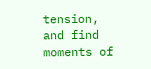tension, and find moments of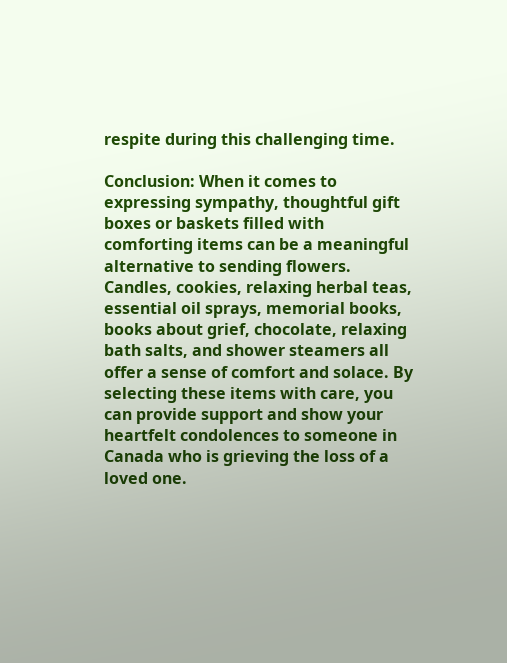respite during this challenging time.

Conclusion: When it comes to expressing sympathy, thoughtful gift boxes or baskets filled with comforting items can be a meaningful alternative to sending flowers. Candles, cookies, relaxing herbal teas, essential oil sprays, memorial books, books about grief, chocolate, relaxing bath salts, and shower steamers all offer a sense of comfort and solace. By selecting these items with care, you can provide support and show your heartfelt condolences to someone in Canada who is grieving the loss of a loved one.